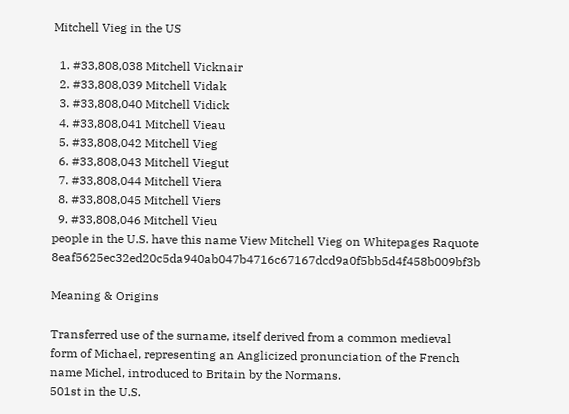Mitchell Vieg in the US

  1. #33,808,038 Mitchell Vicknair
  2. #33,808,039 Mitchell Vidak
  3. #33,808,040 Mitchell Vidick
  4. #33,808,041 Mitchell Vieau
  5. #33,808,042 Mitchell Vieg
  6. #33,808,043 Mitchell Viegut
  7. #33,808,044 Mitchell Viera
  8. #33,808,045 Mitchell Viers
  9. #33,808,046 Mitchell Vieu
people in the U.S. have this name View Mitchell Vieg on Whitepages Raquote 8eaf5625ec32ed20c5da940ab047b4716c67167dcd9a0f5bb5d4f458b009bf3b

Meaning & Origins

Transferred use of the surname, itself derived from a common medieval form of Michael, representing an Anglicized pronunciation of the French name Michel, introduced to Britain by the Normans.
501st in the U.S.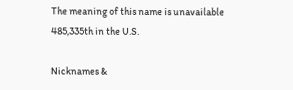The meaning of this name is unavailable
485,335th in the U.S.

Nicknames &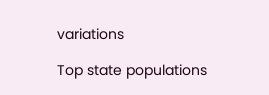variations

Top state populations